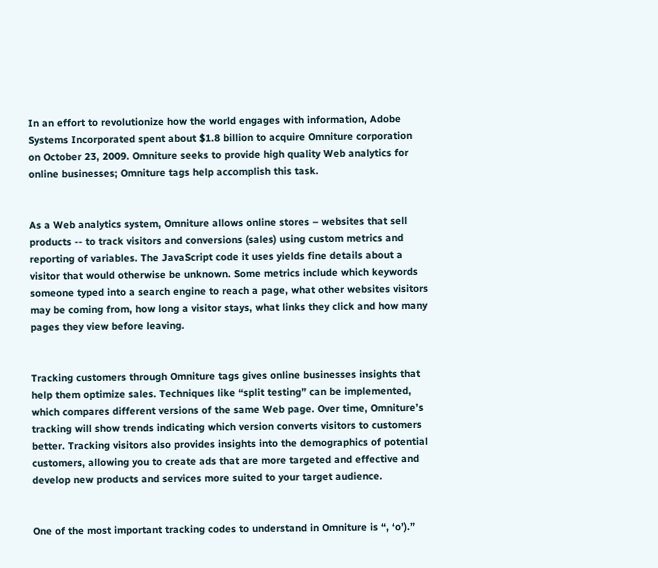In an effort to revolutionize how the world engages with information, Adobe Systems Incorporated spent about $1.8 billion to acquire Omniture corporation on October 23, 2009. Omniture seeks to provide high quality Web analytics for online businesses; Omniture tags help accomplish this task.


As a Web analytics system, Omniture allows online stores – websites that sell products -- to track visitors and conversions (sales) using custom metrics and reporting of variables. The JavaScript code it uses yields fine details about a visitor that would otherwise be unknown. Some metrics include which keywords someone typed into a search engine to reach a page, what other websites visitors may be coming from, how long a visitor stays, what links they click and how many pages they view before leaving.


Tracking customers through Omniture tags gives online businesses insights that help them optimize sales. Techniques like “split testing” can be implemented, which compares different versions of the same Web page. Over time, Omniture’s tracking will show trends indicating which version converts visitors to customers better. Tracking visitors also provides insights into the demographics of potential customers, allowing you to create ads that are more targeted and effective and develop new products and services more suited to your target audience.


One of the most important tracking codes to understand in Omniture is “, ‘o’).”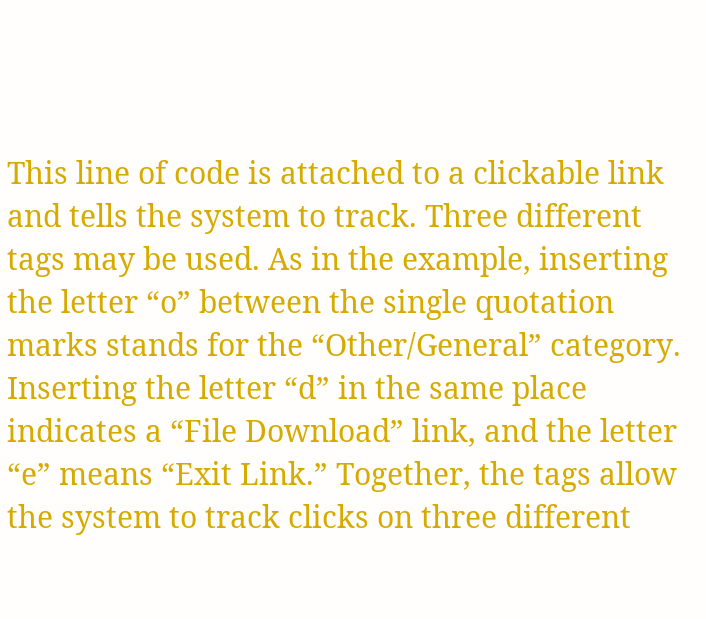This line of code is attached to a clickable link and tells the system to track. Three different tags may be used. As in the example, inserting the letter “o” between the single quotation marks stands for the “Other/General” category. Inserting the letter “d” in the same place indicates a “File Download” link, and the letter “e” means “Exit Link.” Together, the tags allow the system to track clicks on three different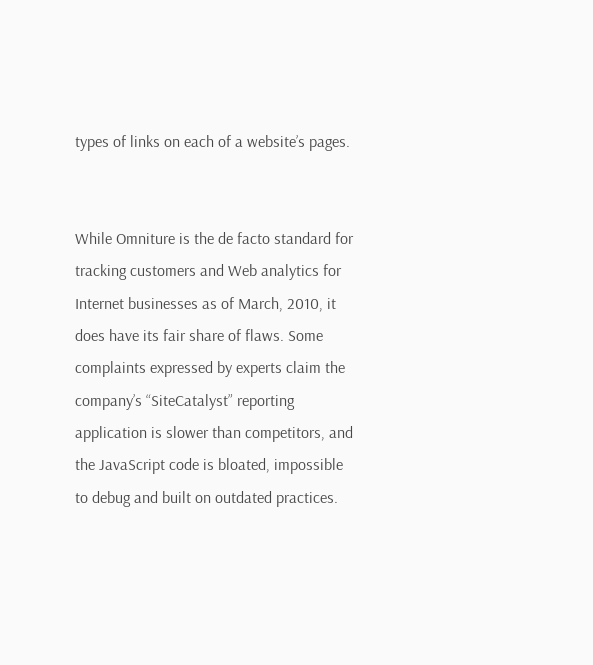types of links on each of a website’s pages.


While Omniture is the de facto standard for tracking customers and Web analytics for Internet businesses as of March, 2010, it does have its fair share of flaws. Some complaints expressed by experts claim the company’s “SiteCatalyst” reporting application is slower than competitors, and the JavaScript code is bloated, impossible to debug and built on outdated practices.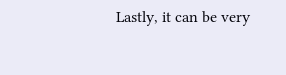Lastly, it can be very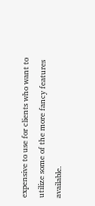expensive to use for clients who want to utilize some of the more fancy features available.